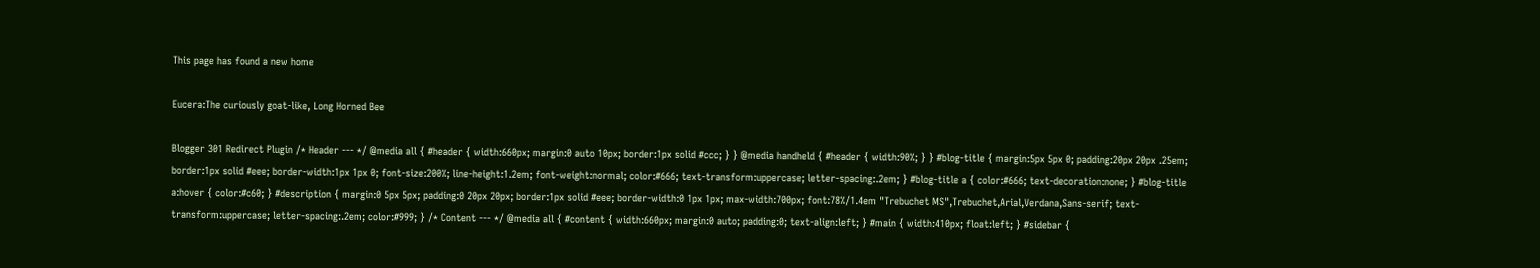This page has found a new home

Eucera:The curiously goat-like, Long Horned Bee

Blogger 301 Redirect Plugin /* Header --- */ @media all { #header { width:660px; margin:0 auto 10px; border:1px solid #ccc; } } @media handheld { #header { width:90%; } } #blog-title { margin:5px 5px 0; padding:20px 20px .25em; border:1px solid #eee; border-width:1px 1px 0; font-size:200%; line-height:1.2em; font-weight:normal; color:#666; text-transform:uppercase; letter-spacing:.2em; } #blog-title a { color:#666; text-decoration:none; } #blog-title a:hover { color:#c60; } #description { margin:0 5px 5px; padding:0 20px 20px; border:1px solid #eee; border-width:0 1px 1px; max-width:700px; font:78%/1.4em "Trebuchet MS",Trebuchet,Arial,Verdana,Sans-serif; text-transform:uppercase; letter-spacing:.2em; color:#999; } /* Content --- */ @media all { #content { width:660px; margin:0 auto; padding:0; text-align:left; } #main { width:410px; float:left; } #sidebar {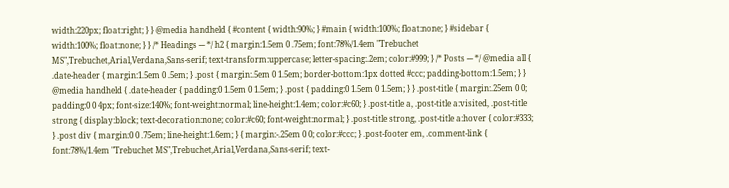width:220px; float:right; } } @media handheld { #content { width:90%; } #main { width:100%; float:none; } #sidebar { width:100%; float:none; } } /* Headings --- */ h2 { margin:1.5em 0 .75em; font:78%/1.4em "Trebuchet MS",Trebuchet,Arial,Verdana,Sans-serif; text-transform:uppercase; letter-spacing:.2em; color:#999; } /* Posts --- */ @media all { .date-header { margin:1.5em 0 .5em; } .post { margin:.5em 0 1.5em; border-bottom:1px dotted #ccc; padding-bottom:1.5em; } } @media handheld { .date-header { padding:0 1.5em 0 1.5em; } .post { padding:0 1.5em 0 1.5em; } } .post-title { margin:.25em 0 0; padding:0 0 4px; font-size:140%; font-weight:normal; line-height:1.4em; color:#c60; } .post-title a, .post-title a:visited, .post-title strong { display:block; text-decoration:none; color:#c60; font-weight:normal; } .post-title strong, .post-title a:hover { color:#333; } .post div { margin:0 0 .75em; line-height:1.6em; } { margin:-.25em 0 0; color:#ccc; } .post-footer em, .comment-link { font:78%/1.4em "Trebuchet MS",Trebuchet,Arial,Verdana,Sans-serif; text-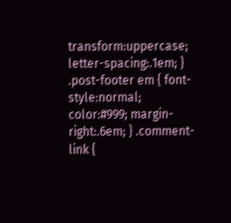transform:uppercase; letter-spacing:.1em; } .post-footer em { font-style:normal; color:#999; margin-right:.6em; } .comment-link {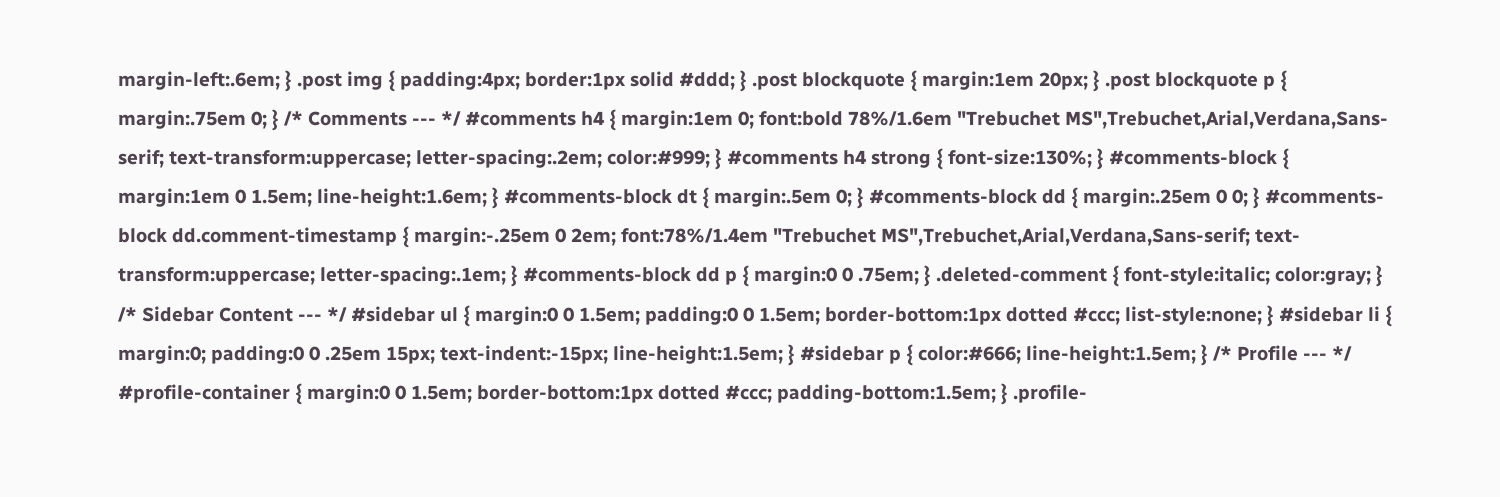margin-left:.6em; } .post img { padding:4px; border:1px solid #ddd; } .post blockquote { margin:1em 20px; } .post blockquote p { margin:.75em 0; } /* Comments --- */ #comments h4 { margin:1em 0; font:bold 78%/1.6em "Trebuchet MS",Trebuchet,Arial,Verdana,Sans-serif; text-transform:uppercase; letter-spacing:.2em; color:#999; } #comments h4 strong { font-size:130%; } #comments-block { margin:1em 0 1.5em; line-height:1.6em; } #comments-block dt { margin:.5em 0; } #comments-block dd { margin:.25em 0 0; } #comments-block dd.comment-timestamp { margin:-.25em 0 2em; font:78%/1.4em "Trebuchet MS",Trebuchet,Arial,Verdana,Sans-serif; text-transform:uppercase; letter-spacing:.1em; } #comments-block dd p { margin:0 0 .75em; } .deleted-comment { font-style:italic; color:gray; } /* Sidebar Content --- */ #sidebar ul { margin:0 0 1.5em; padding:0 0 1.5em; border-bottom:1px dotted #ccc; list-style:none; } #sidebar li { margin:0; padding:0 0 .25em 15px; text-indent:-15px; line-height:1.5em; } #sidebar p { color:#666; line-height:1.5em; } /* Profile --- */ #profile-container { margin:0 0 1.5em; border-bottom:1px dotted #ccc; padding-bottom:1.5em; } .profile-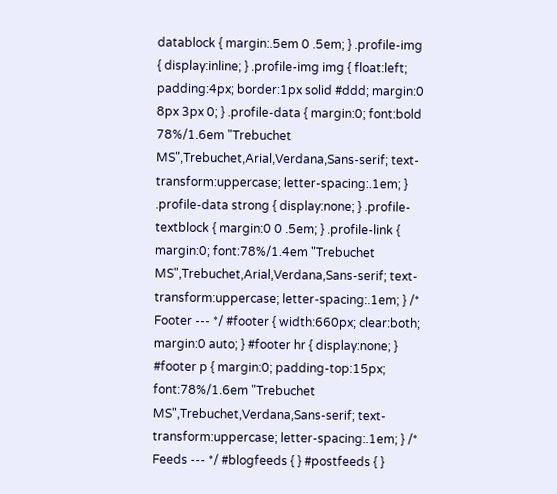datablock { margin:.5em 0 .5em; } .profile-img { display:inline; } .profile-img img { float:left; padding:4px; border:1px solid #ddd; margin:0 8px 3px 0; } .profile-data { margin:0; font:bold 78%/1.6em "Trebuchet MS",Trebuchet,Arial,Verdana,Sans-serif; text-transform:uppercase; letter-spacing:.1em; } .profile-data strong { display:none; } .profile-textblock { margin:0 0 .5em; } .profile-link { margin:0; font:78%/1.4em "Trebuchet MS",Trebuchet,Arial,Verdana,Sans-serif; text-transform:uppercase; letter-spacing:.1em; } /* Footer --- */ #footer { width:660px; clear:both; margin:0 auto; } #footer hr { display:none; } #footer p { margin:0; padding-top:15px; font:78%/1.6em "Trebuchet MS",Trebuchet,Verdana,Sans-serif; text-transform:uppercase; letter-spacing:.1em; } /* Feeds --- */ #blogfeeds { } #postfeeds { }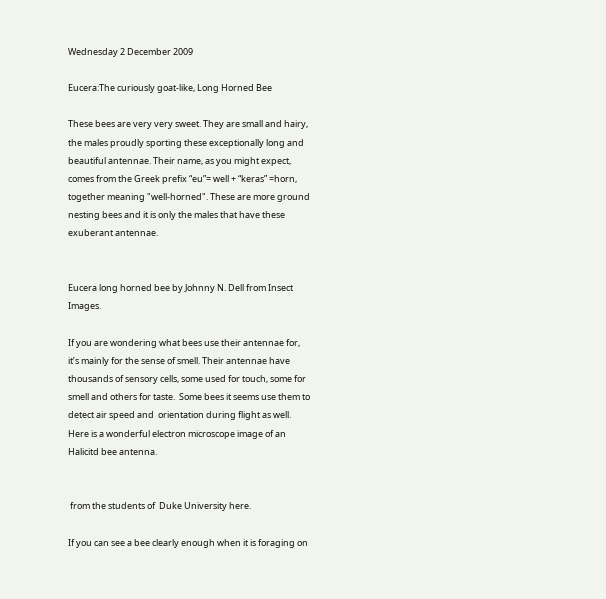Wednesday 2 December 2009

Eucera:The curiously goat-like, Long Horned Bee

These bees are very very sweet. They are small and hairy, the males proudly sporting these exceptionally long and beautiful antennae. Their name, as you might expect,  comes from the Greek prefix “eu”= well + “keras” =horn, together meaning "well-horned". These are more ground nesting bees and it is only the males that have these exuberant antennae.


Eucera long horned bee by Johnny N. Dell from Insect Images.

If you are wondering what bees use their antennae for, it’s mainly for the sense of smell. Their antennae have thousands of sensory cells, some used for touch, some for smell and others for taste.  Some bees it seems use them to detect air speed and  orientation during flight as well. Here is a wonderful electron microscope image of an Halicitd bee antenna.


 from the students of  Duke University here.

If you can see a bee clearly enough when it is foraging on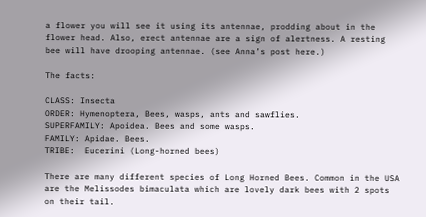a flower you will see it using its antennae, prodding about in the flower head. Also, erect antennae are a sign of alertness. A resting bee will have drooping antennae. (see Anna’s post here.)

The facts:

CLASS: Insecta
ORDER: Hymenoptera, Bees, wasps, ants and sawflies.
SUPERFAMILY: Apoidea. Bees and some wasps.
FAMILY: Apidae. Bees.
TRIBE:  Eucerini (Long-horned bees)

There are many different species of Long Horned Bees. Common in the USA are the Melissodes bimaculata which are lovely dark bees with 2 spots on their tail.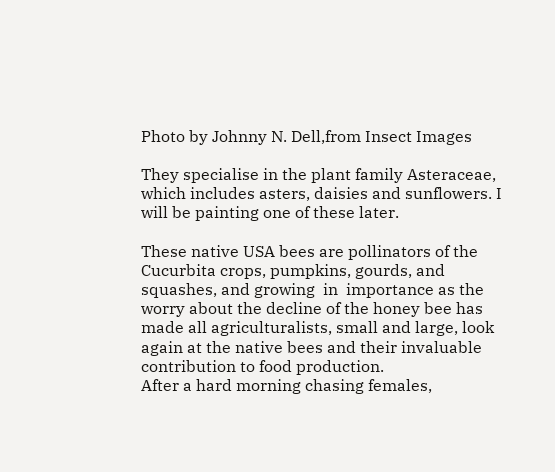Photo by Johnny N. Dell,from Insect Images

They specialise in the plant family Asteraceae, which includes asters, daisies and sunflowers. I will be painting one of these later.

These native USA bees are pollinators of the Cucurbita crops, pumpkins, gourds, and squashes, and growing  in  importance as the worry about the decline of the honey bee has made all agriculturalists, small and large, look again at the native bees and their invaluable contribution to food production.
After a hard morning chasing females,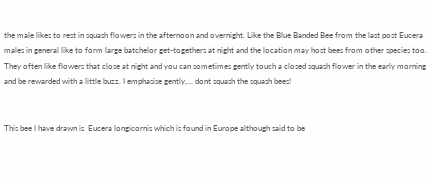the male likes to rest in squash flowers in the afternoon and overnight. Like the Blue Banded Bee from the last post Eucera males in general like to form large batchelor get-togethers at night and the location may host bees from other species too. They often like flowers that close at night and you can sometimes gently touch a closed squash flower in the early morning and be rewarded with a little buzz. I emphasise gently,… dont squash the squash bees!


This bee I have drawn is  Eucera longicornis which is found in Europe although said to be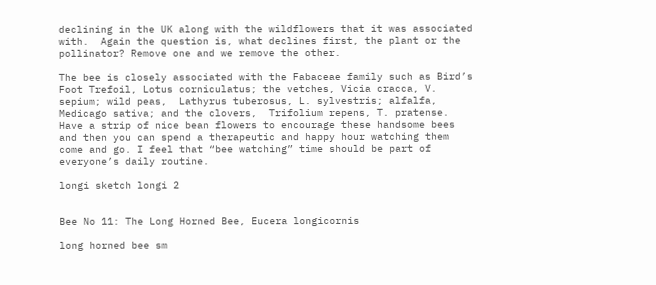declining in the UK along with the wildflowers that it was associated with.  Again the question is, what declines first, the plant or the pollinator? Remove one and we remove the other.

The bee is closely associated with the Fabaceae family such as Bird’s Foot Trefoil, Lotus corniculatus; the vetches, Vicia cracca, V. sepium; wild peas,  Lathyrus tuberosus, L. sylvestris; alfalfa, Medicago sativa; and the clovers,  Trifolium repens, T. pratense. Have a strip of nice bean flowers to encourage these handsome bees and then you can spend a therapeutic and happy hour watching them come and go. I feel that “bee watching” time should be part of everyone’s daily routine.

longi sketch longi 2


Bee No 11: The Long Horned Bee, Eucera longicornis

long horned bee sm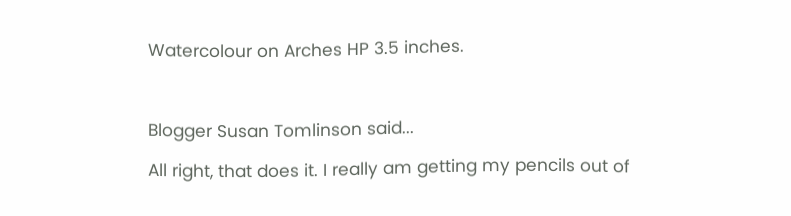Watercolour on Arches HP 3.5 inches.



Blogger Susan Tomlinson said...

All right, that does it. I really am getting my pencils out of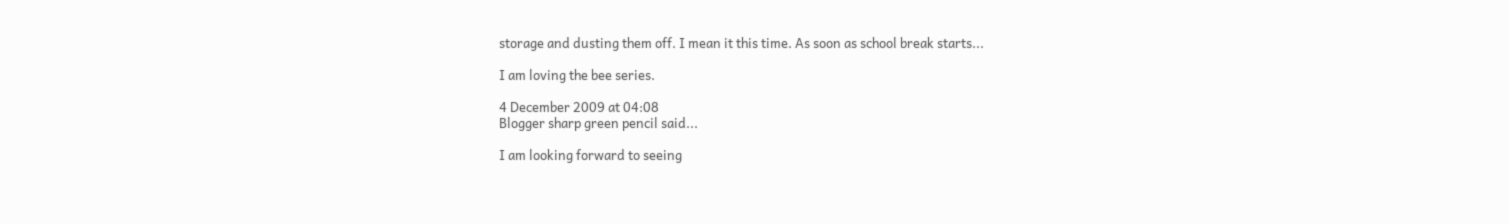storage and dusting them off. I mean it this time. As soon as school break starts...

I am loving the bee series.

4 December 2009 at 04:08
Blogger sharp green pencil said...

I am looking forward to seeing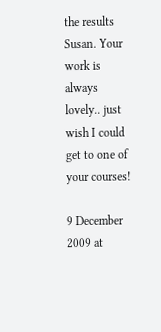the results Susan. Your work is always lovely.. just wish I could get to one of your courses!

9 December 2009 at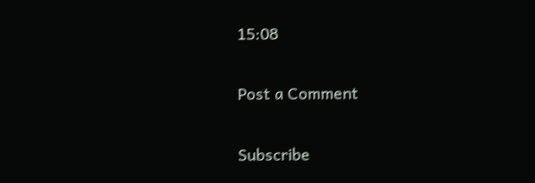15:08

Post a Comment

Subscribe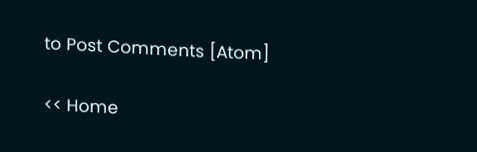to Post Comments [Atom]

<< Home